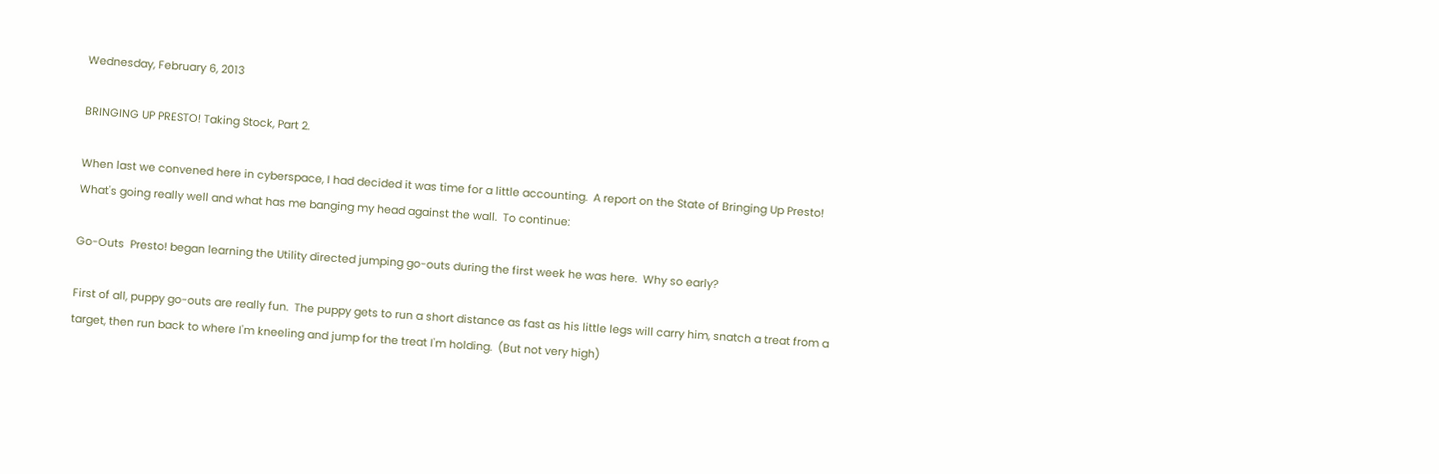Wednesday, February 6, 2013

BRINGING UP PRESTO! Taking Stock, Part 2.

When last we convened here in cyberspace, I had decided it was time for a little accounting.  A report on the State of Bringing Up Presto!  What's going really well and what has me banging my head against the wall.  To continue:

Go-Outs  Presto! began learning the Utility directed jumping go-outs during the first week he was here.  Why so early?

First of all, puppy go-outs are really fun.  The puppy gets to run a short distance as fast as his little legs will carry him, snatch a treat from a target, then run back to where I'm kneeling and jump for the treat I'm holding.  (But not very high)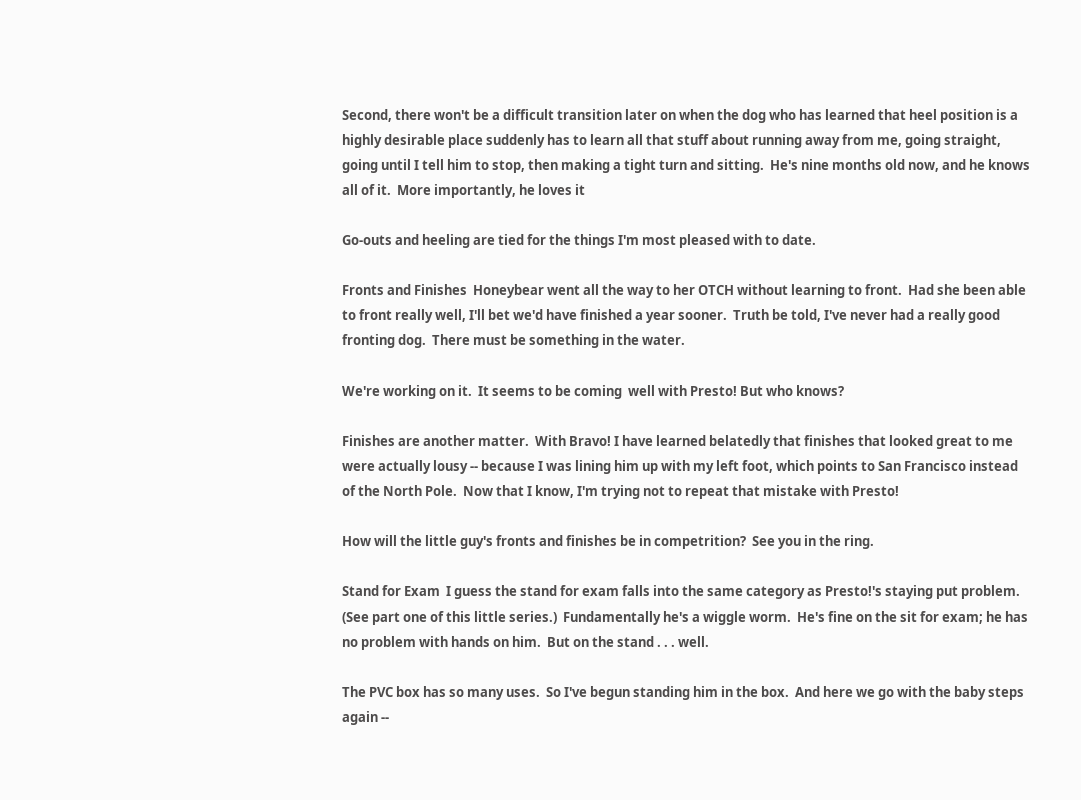Second, there won't be a difficult transition later on when the dog who has learned that heel position is a highly desirable place suddenly has to learn all that stuff about running away from me, going straight, going until I tell him to stop, then making a tight turn and sitting.  He's nine months old now, and he knows all of it.  More importantly, he loves it

Go-outs and heeling are tied for the things I'm most pleased with to date.

Fronts and Finishes  Honeybear went all the way to her OTCH without learning to front.  Had she been able to front really well, I'll bet we'd have finished a year sooner.  Truth be told, I've never had a really good fronting dog.  There must be something in the water.

We're working on it.  It seems to be coming  well with Presto! But who knows?

Finishes are another matter.  With Bravo! I have learned belatedly that finishes that looked great to me were actually lousy -- because I was lining him up with my left foot, which points to San Francisco instead of the North Pole.  Now that I know, I'm trying not to repeat that mistake with Presto!

How will the little guy's fronts and finishes be in competrition?  See you in the ring.

Stand for Exam  I guess the stand for exam falls into the same category as Presto!'s staying put problem. (See part one of this little series.)  Fundamentally he's a wiggle worm.  He's fine on the sit for exam; he has no problem with hands on him.  But on the stand . . . well.

The PVC box has so many uses.  So I've begun standing him in the box.  And here we go with the baby steps again --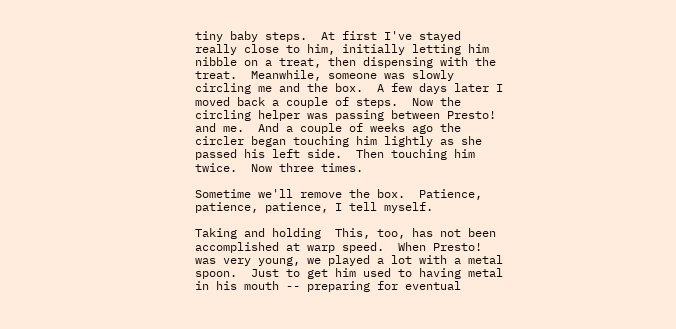tiny baby steps.  At first I've stayed really close to him, initially letting him nibble on a treat, then dispensing with the treat.  Meanwhile, someone was slowly circling me and the box.  A few days later I moved back a couple of steps.  Now the circling helper was passing between Presto! and me.  And a couple of weeks ago the circler began touching him lightly as she passed his left side.  Then touching him twice.  Now three times.

Sometime we'll remove the box.  Patience, patience, patience, I tell myself.

Taking and holding  This, too, has not been accomplished at warp speed.  When Presto! was very young, we played a lot with a metal spoon.  Just to get him used to having metal in his mouth -- preparing for eventual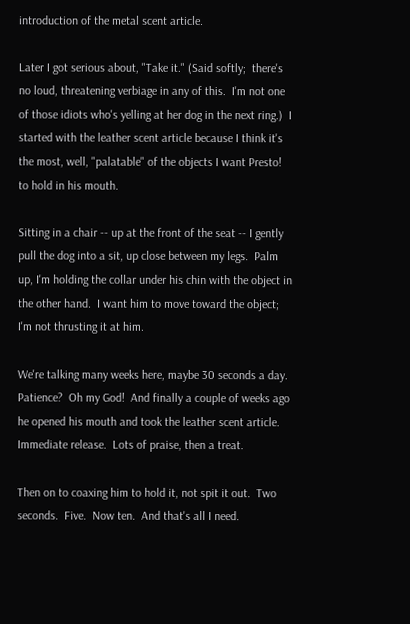introduction of the metal scent article.

Later I got serious about, "Take it." (Said softly;  there's no loud, threatening verbiage in any of this.  I'm not one of those idiots who's yelling at her dog in the next ring.)  I started with the leather scent article because I think it's the most, well, "palatable" of the objects I want Presto! to hold in his mouth.

Sitting in a chair -- up at the front of the seat -- I gently pull the dog into a sit, up close between my legs.  Palm up, I'm holding the collar under his chin with the object in the other hand.  I want him to move toward the object; I'm not thrusting it at him.

We're talking many weeks here, maybe 30 seconds a day.  Patience?  Oh my God!  And finally a couple of weeks ago he opened his mouth and took the leather scent article.  Immediate release.  Lots of praise, then a treat.

Then on to coaxing him to hold it, not spit it out.  Two seconds.  Five.  Now ten.  And that's all I need.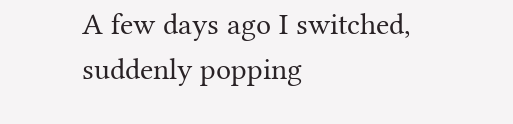A few days ago I switched, suddenly popping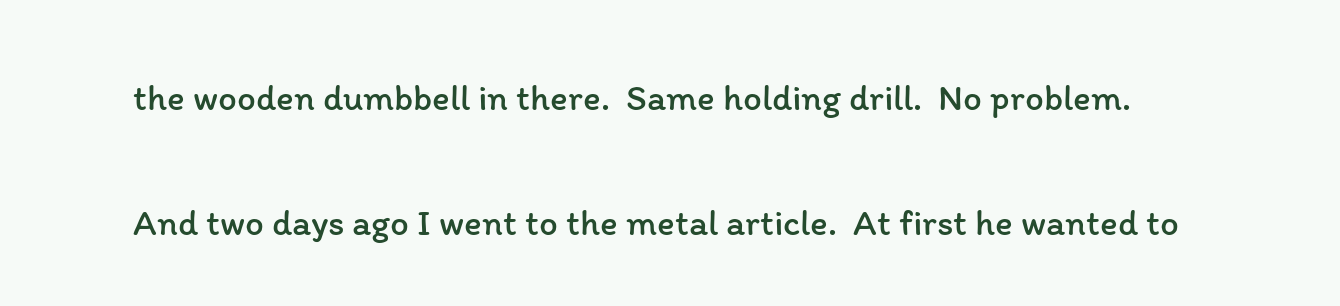the wooden dumbbell in there.  Same holding drill.  No problem.

And two days ago I went to the metal article.  At first he wanted to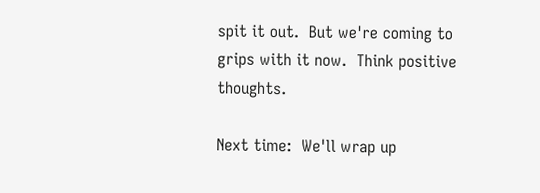spit it out.  But we're coming to grips with it now.  Think positive thoughts.

Next time:  We'll wrap up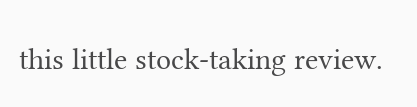this little stock-taking review.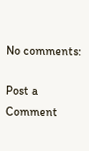No comments:

Post a Comment